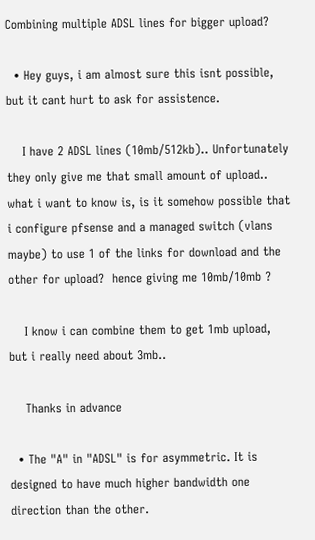Combining multiple ADSL lines for bigger upload?

  • Hey guys, i am almost sure this isnt possible, but it cant hurt to ask for assistence.

    I have 2 ADSL lines (10mb/512kb).. Unfortunately they only give me that small amount of upload.. what i want to know is, is it somehow possible that i configure pfsense and a managed switch (vlans maybe) to use 1 of the links for download and the other for upload?  hence giving me 10mb/10mb ?

    I know i can combine them to get 1mb upload, but i really need about 3mb..

    Thanks in advance

  • The "A" in "ADSL" is for asymmetric. It is designed to have much higher bandwidth one direction than the other.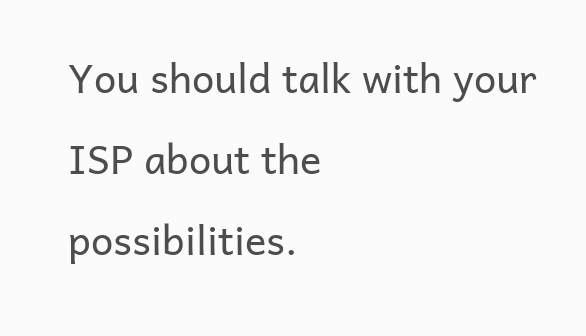You should talk with your ISP about the possibilities.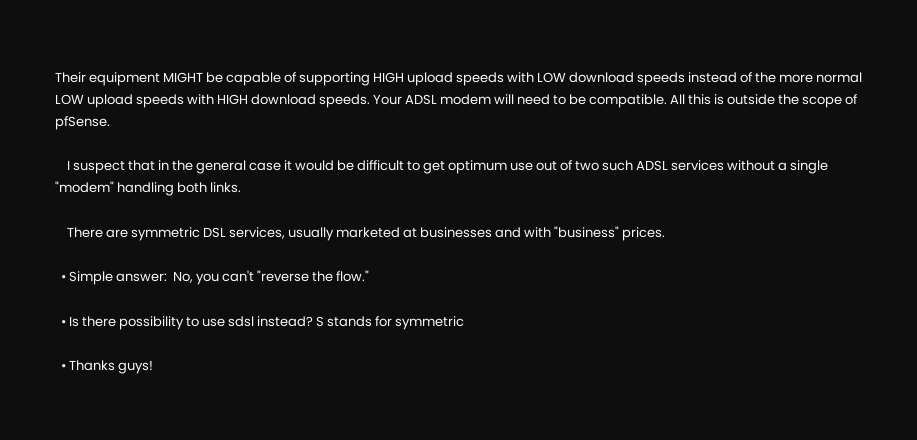Their equipment MIGHT be capable of supporting HIGH upload speeds with LOW download speeds instead of the more normal LOW upload speeds with HIGH download speeds. Your ADSL modem will need to be compatible. All this is outside the scope of pfSense.

    I suspect that in the general case it would be difficult to get optimum use out of two such ADSL services without a single "modem" handling both links.

    There are symmetric DSL services, usually marketed at businesses and with "business" prices.

  • Simple answer:  No, you can't "reverse the flow."

  • Is there possibility to use sdsl instead? S stands for symmetric

  • Thanks guys!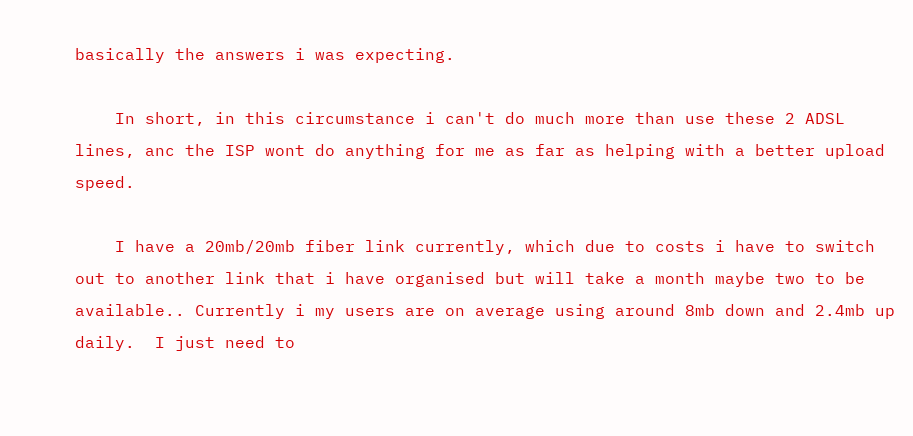basically the answers i was expecting.

    In short, in this circumstance i can't do much more than use these 2 ADSL lines, anc the ISP wont do anything for me as far as helping with a better upload speed.

    I have a 20mb/20mb fiber link currently, which due to costs i have to switch out to another link that i have organised but will take a month maybe two to be available.. Currently i my users are on average using around 8mb down and 2.4mb up daily.  I just need to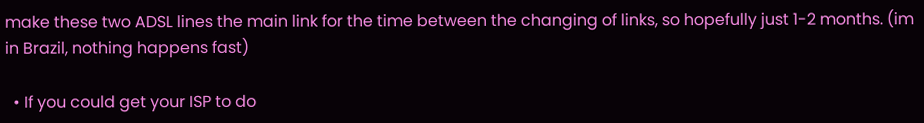make these two ADSL lines the main link for the time between the changing of links, so hopefully just 1-2 months. (im in Brazil, nothing happens fast)

  • If you could get your ISP to do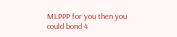MLPPP for you then you could bond 4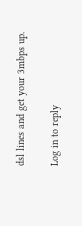dsl lines and get your 3mbps up.

Log in to reply